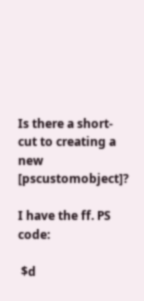Is there a short-cut to creating a new [pscustomobject]?

I have the ff. PS code:

 $d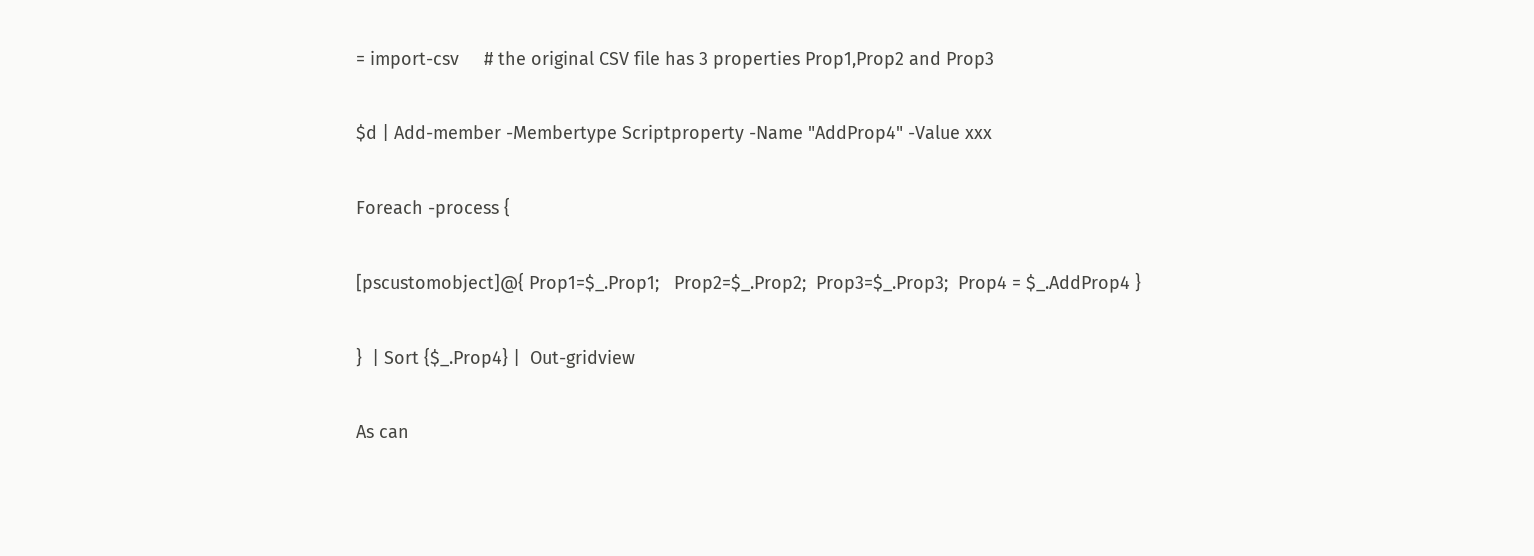= import-csv     # the original CSV file has 3 properties Prop1,Prop2 and Prop3

$d | Add-member -Membertype Scriptproperty -Name "AddProp4" -Value xxx

Foreach -process {

[pscustomobject]@{ Prop1=$_.Prop1;   Prop2=$_.Prop2;  Prop3=$_.Prop3;  Prop4 = $_.AddProp4 }

}  | Sort {$_.Prop4} |  Out-gridview

As can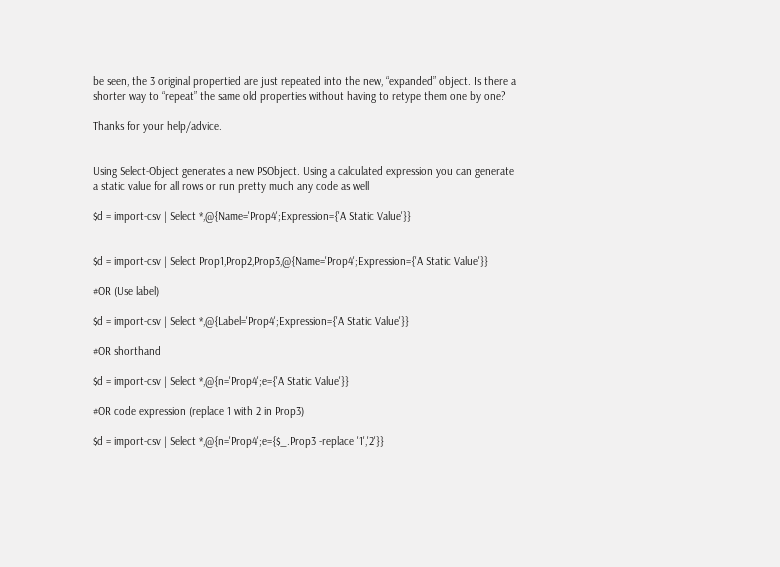be seen, the 3 original propertied are just repeated into the new, “expanded” object. Is there a shorter way to “repeat” the same old properties without having to retype them one by one?

Thanks for your help/advice.


Using Select-Object generates a new PSObject. Using a calculated expression you can generate a static value for all rows or run pretty much any code as well

$d = import-csv | Select *,@{Name='Prop4';Expression={'A Static Value'}}


$d = import-csv | Select Prop1,Prop2,Prop3,@{Name='Prop4';Expression={'A Static Value'}}

#OR (Use label)

$d = import-csv | Select *,@{Label='Prop4';Expression={'A Static Value'}}

#OR shorthand

$d = import-csv | Select *,@{n='Prop4';e={'A Static Value'}}

#OR code expression (replace 1 with 2 in Prop3)

$d = import-csv | Select *,@{n='Prop4';e={$_.Prop3 -replace '1','2'}}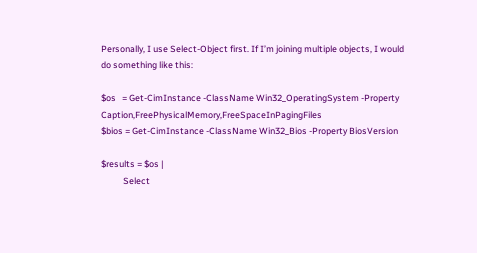Personally, I use Select-Object first. If I’m joining multiple objects, I would do something like this:

$os   = Get-CimInstance -ClassName Win32_OperatingSystem -Property Caption,FreePhysicalMemory,FreeSpaceInPagingFiles
$bios = Get-CimInstance -ClassName Win32_Bios -Property BiosVersion

$results = $os |
           Select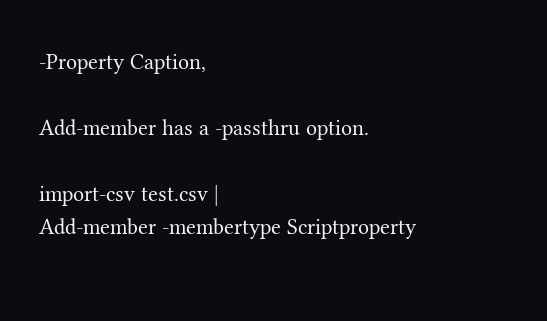-Property Caption,

Add-member has a -passthru option.

import-csv test.csv |
Add-member -membertype Scriptproperty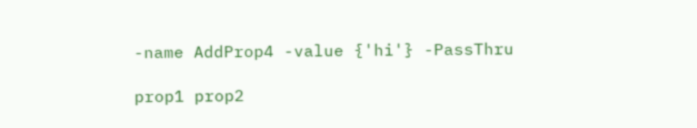-name AddProp4 -value {'hi'} -PassThru

prop1 prop2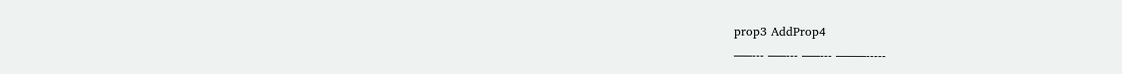prop3 AddProp4
—–--- —–--- —–--- ——–-----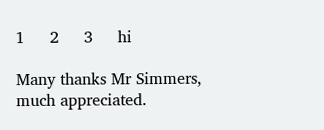1     2     3     hi

Many thanks Mr Simmers, much appreciated.